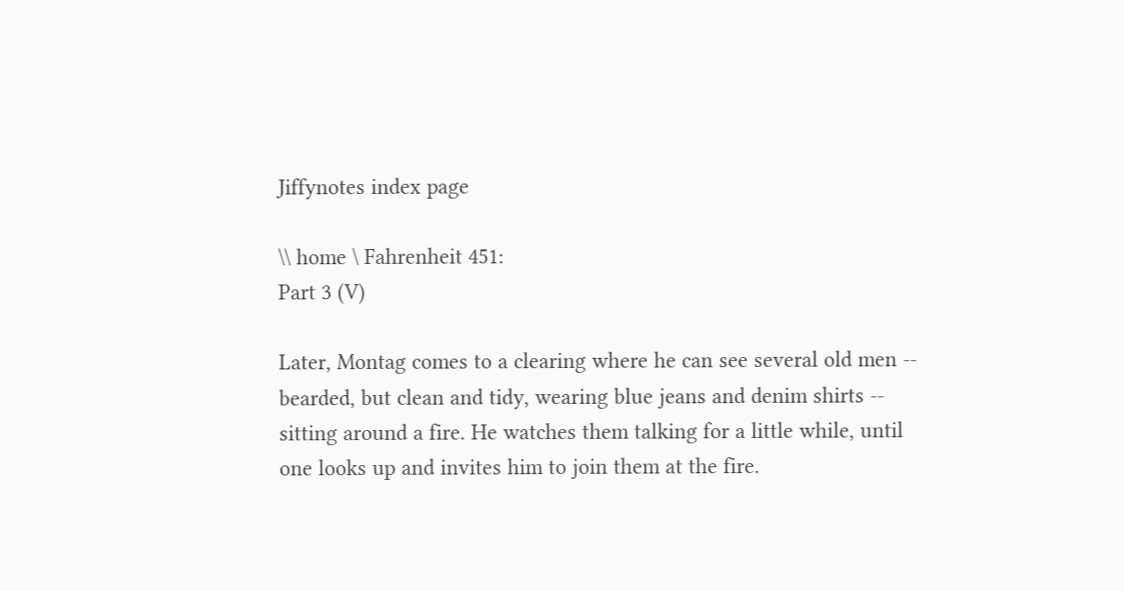Jiffynotes index page

\\ home \ Fahrenheit 451:
Part 3 (V)

Later, Montag comes to a clearing where he can see several old men -- bearded, but clean and tidy, wearing blue jeans and denim shirts -- sitting around a fire. He watches them talking for a little while, until one looks up and invites him to join them at the fire.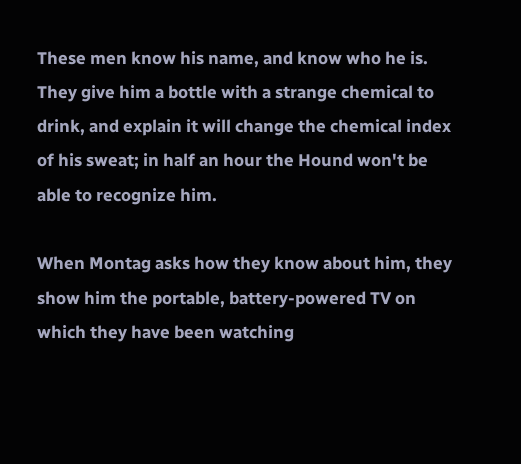These men know his name, and know who he is. They give him a bottle with a strange chemical to drink, and explain it will change the chemical index of his sweat; in half an hour the Hound won't be able to recognize him.

When Montag asks how they know about him, they show him the portable, battery-powered TV on which they have been watching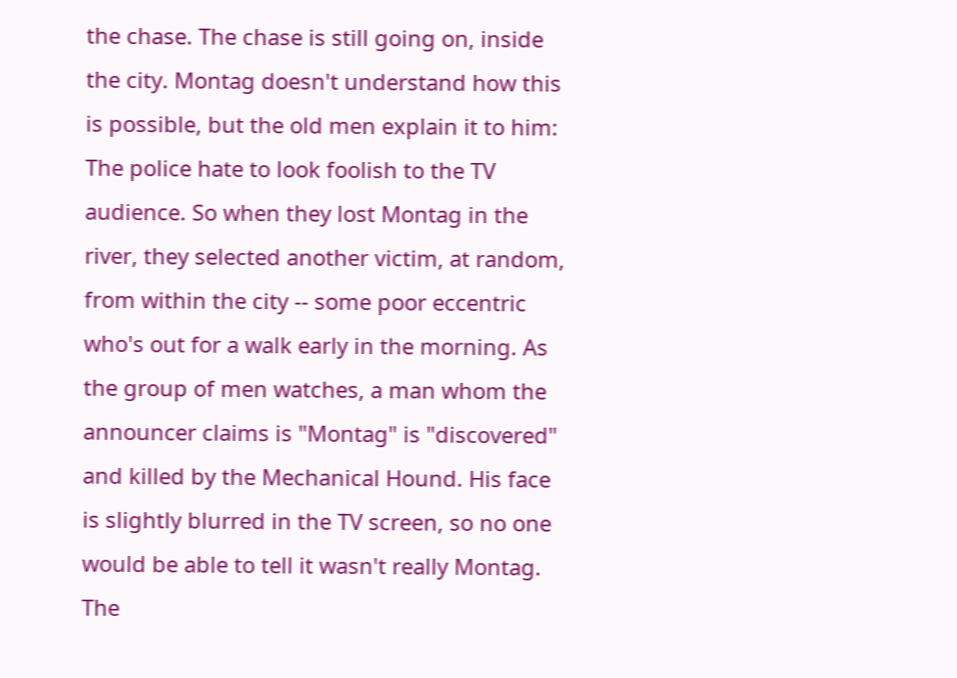the chase. The chase is still going on, inside the city. Montag doesn't understand how this is possible, but the old men explain it to him: The police hate to look foolish to the TV audience. So when they lost Montag in the river, they selected another victim, at random, from within the city -- some poor eccentric who's out for a walk early in the morning. As the group of men watches, a man whom the announcer claims is "Montag" is "discovered" and killed by the Mechanical Hound. His face is slightly blurred in the TV screen, so no one would be able to tell it wasn't really Montag. The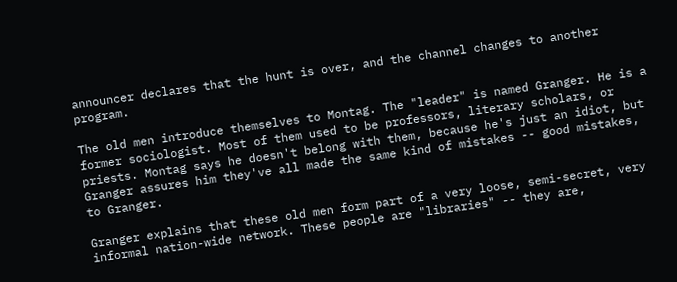announcer declares that the hunt is over, and the channel changes to another program.

The old men introduce themselves to Montag. The "leader" is named Granger. He is a former sociologist. Most of them used to be professors, literary scholars, or priests. Montag says he doesn't belong with them, because he's just an idiot, but Granger assures him they've all made the same kind of mistakes -- good mistakes, to Granger.

Granger explains that these old men form part of a very loose, semi-secret, very informal nation-wide network. These people are "libraries" -- they are,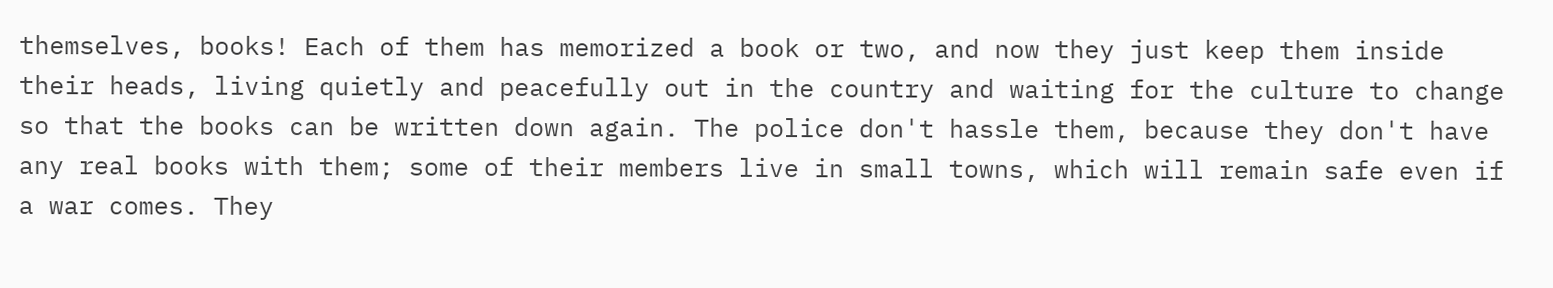themselves, books! Each of them has memorized a book or two, and now they just keep them inside their heads, living quietly and peacefully out in the country and waiting for the culture to change so that the books can be written down again. The police don't hassle them, because they don't have any real books with them; some of their members live in small towns, which will remain safe even if a war comes. They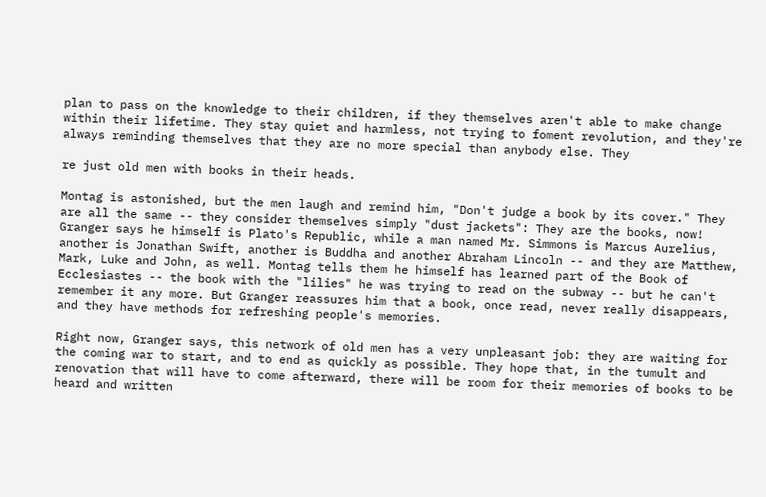plan to pass on the knowledge to their children, if they themselves aren't able to make change within their lifetime. They stay quiet and harmless, not trying to foment revolution, and they're always reminding themselves that they are no more special than anybody else. They

re just old men with books in their heads.

Montag is astonished, but the men laugh and remind him, "Don't judge a book by its cover." They are all the same -- they consider themselves simply "dust jackets": They are the books, now! Granger says he himself is Plato's Republic, while a man named Mr. Simmons is Marcus Aurelius, another is Jonathan Swift, another is Buddha and another Abraham Lincoln -- and they are Matthew, Mark, Luke and John, as well. Montag tells them he himself has learned part of the Book of Ecclesiastes -- the book with the "lilies" he was trying to read on the subway -- but he can't remember it any more. But Granger reassures him that a book, once read, never really disappears, and they have methods for refreshing people's memories.

Right now, Granger says, this network of old men has a very unpleasant job: they are waiting for the coming war to start, and to end as quickly as possible. They hope that, in the tumult and renovation that will have to come afterward, there will be room for their memories of books to be heard and written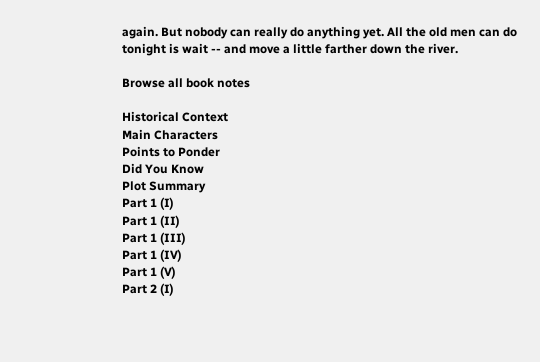again. But nobody can really do anything yet. All the old men can do tonight is wait -- and move a little farther down the river.

Browse all book notes

Historical Context
Main Characters
Points to Ponder
Did You Know
Plot Summary
Part 1 (I)
Part 1 (II)
Part 1 (III)
Part 1 (IV)
Part 1 (V)
Part 2 (I)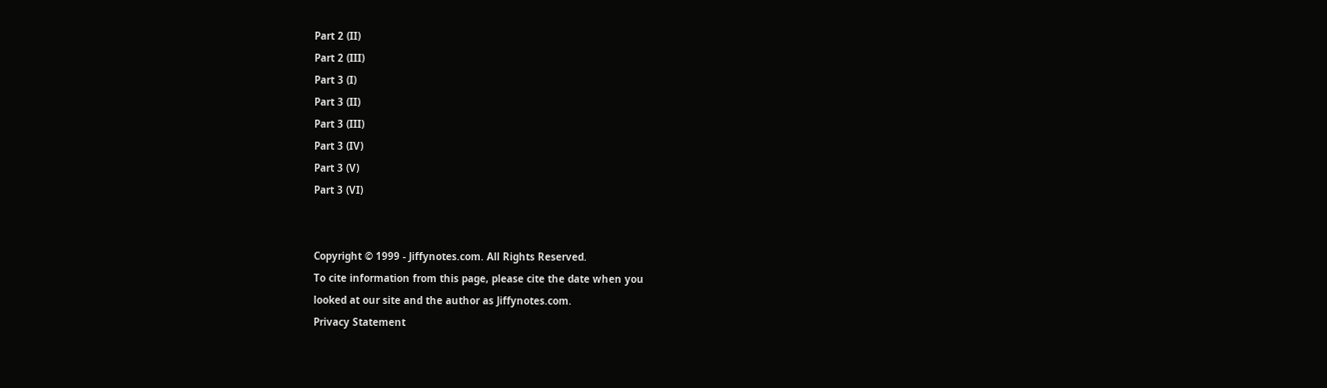Part 2 (II)
Part 2 (III)
Part 3 (I)
Part 3 (II)
Part 3 (III)
Part 3 (IV)
Part 3 (V)
Part 3 (VI)


Copyright © 1999 - Jiffynotes.com. All Rights Reserved.
To cite information from this page, please cite the date when you
looked at our site and the author as Jiffynotes.com.
Privacy Statement